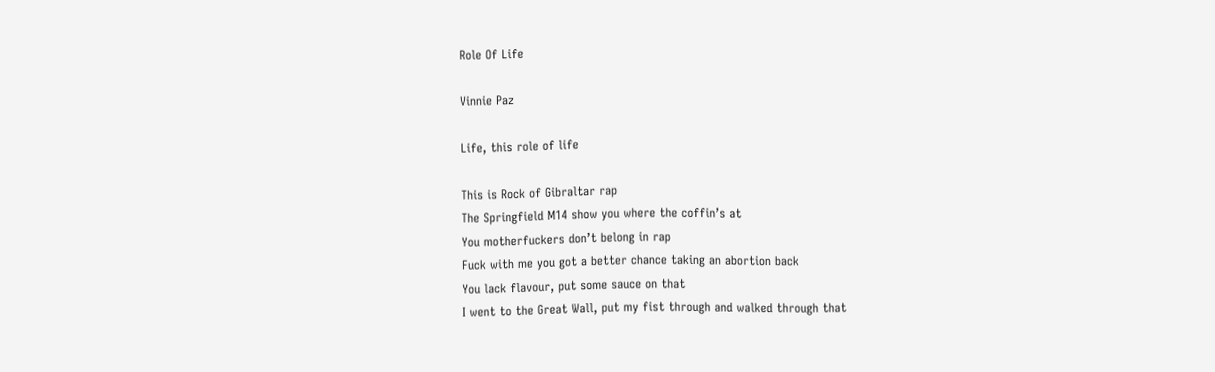Role Of Life

Vinnie Paz

Life, this role of life

This is Rock of Gibraltar rap
The Springfield M14 show you where the coffin’s at
You motherfuckers don’t belong in rap
Fuck with me you got a better chance taking an abortion back
You lack flavour, put some sauce on that
I went to the Great Wall, put my fist through and walked through that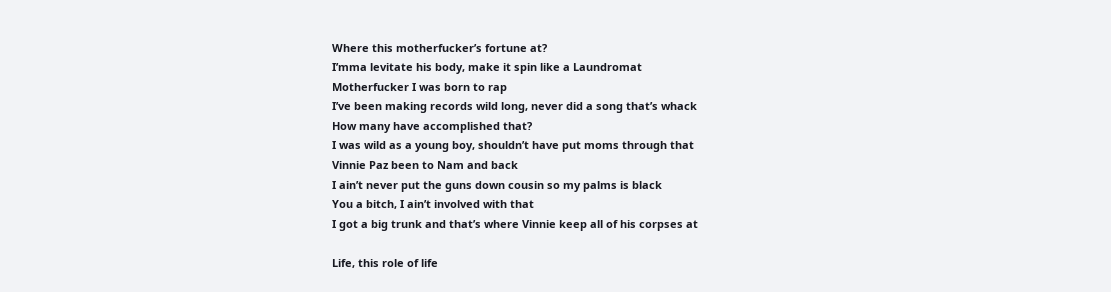Where this motherfucker’s fortune at?
I’mma levitate his body, make it spin like a Laundromat
Motherfucker I was born to rap
I’ve been making records wild long, never did a song that’s whack
How many have accomplished that?
I was wild as a young boy, shouldn’t have put moms through that
Vinnie Paz been to Nam and back
I ain’t never put the guns down cousin so my palms is black
You a bitch, I ain’t involved with that
I got a big trunk and that’s where Vinnie keep all of his corpses at

Life, this role of life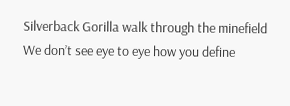Silverback Gorilla walk through the minefield
We don’t see eye to eye how you define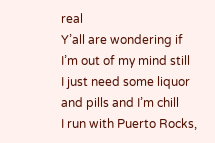real
Y’all are wondering if I’m out of my mind still
I just need some liquor and pills and I’m chill
I run with Puerto Rocks,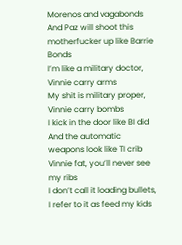Morenos and vagabonds
And Paz will shoot this motherfucker up like Barrie Bonds
I’m like a military doctor, Vinnie carry arms
My shit is military proper, Vinnie carry bombs
I kick in the door like BI did
And the automatic weapons look like TI crib
Vinnie fat, you’ll never see my ribs
I don’t call it loading bullets, I refer to it as feed my kids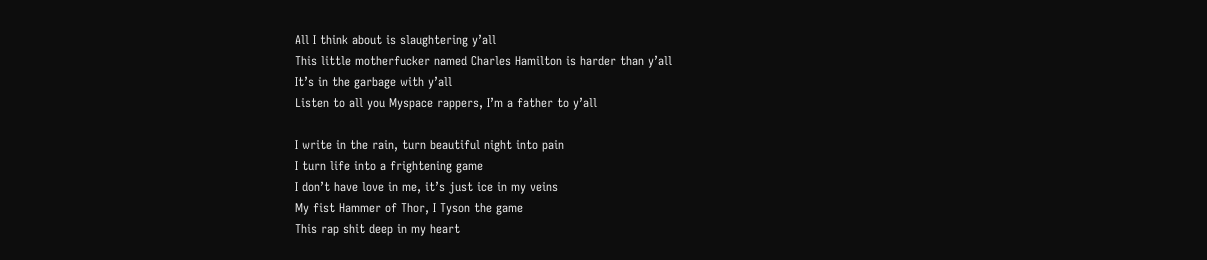All I think about is slaughtering y’all
This little motherfucker named Charles Hamilton is harder than y’all
It’s in the garbage with y’all
Listen to all you Myspace rappers, I’m a father to y’all

I write in the rain, turn beautiful night into pain
I turn life into a frightening game
I don’t have love in me, it’s just ice in my veins
My fist Hammer of Thor, I Tyson the game
This rap shit deep in my heart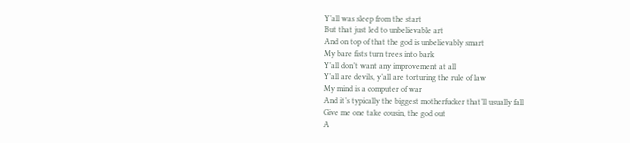Y’all was sleep from the start
But that just led to unbelievable art
And on top of that the god is unbelievably smart
My bare fists turn trees into bark
Y’all don’t want any improvement at all
Y’all are devils, y’all are torturing the rule of law
My mind is a computer of war
And it’s typically the biggest motherfucker that’ll usually fall
Give me one take cousin, the god out
A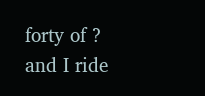forty of ? and I ride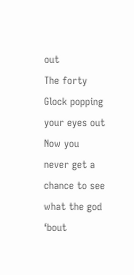out
The forty Glock popping your eyes out
Now you never get a chance to see what the god ‘bout